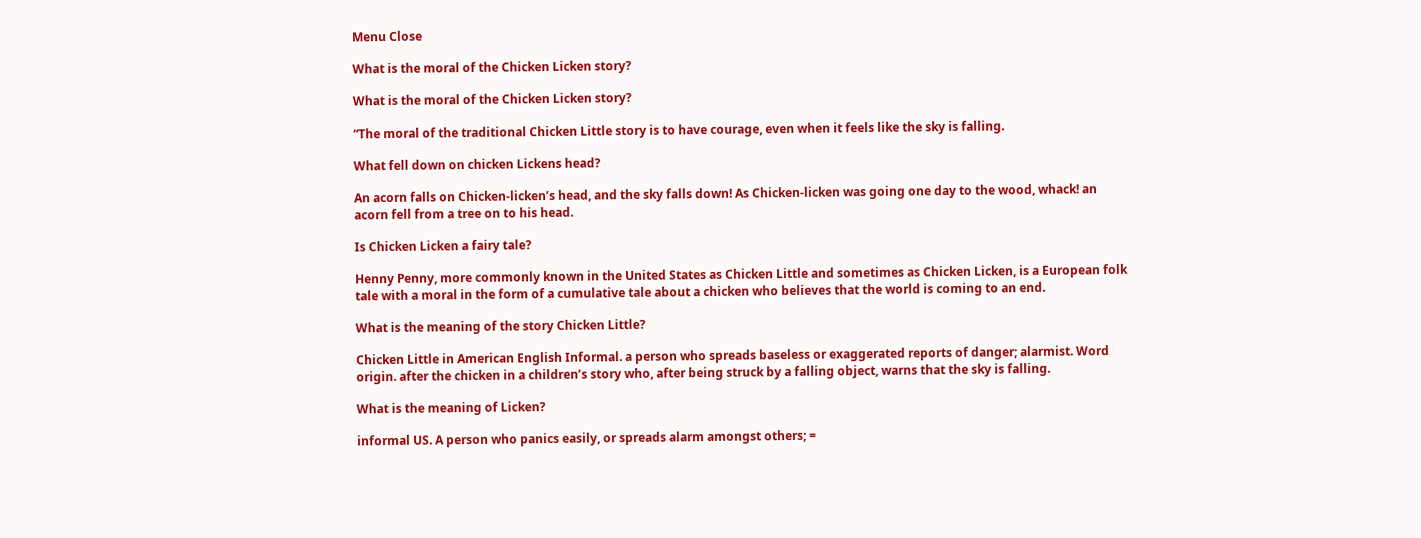Menu Close

What is the moral of the Chicken Licken story?

What is the moral of the Chicken Licken story?

“The moral of the traditional Chicken Little story is to have courage, even when it feels like the sky is falling.

What fell down on chicken Lickens head?

An acorn falls on Chicken-licken’s head, and the sky falls down! As Chicken-licken was going one day to the wood, whack! an acorn fell from a tree on to his head.

Is Chicken Licken a fairy tale?

Henny Penny, more commonly known in the United States as Chicken Little and sometimes as Chicken Licken, is a European folk tale with a moral in the form of a cumulative tale about a chicken who believes that the world is coming to an end.

What is the meaning of the story Chicken Little?

Chicken Little in American English Informal. a person who spreads baseless or exaggerated reports of danger; alarmist. Word origin. after the chicken in a children’s story who, after being struck by a falling object, warns that the sky is falling.

What is the meaning of Licken?

informal US. A person who panics easily, or spreads alarm amongst others; =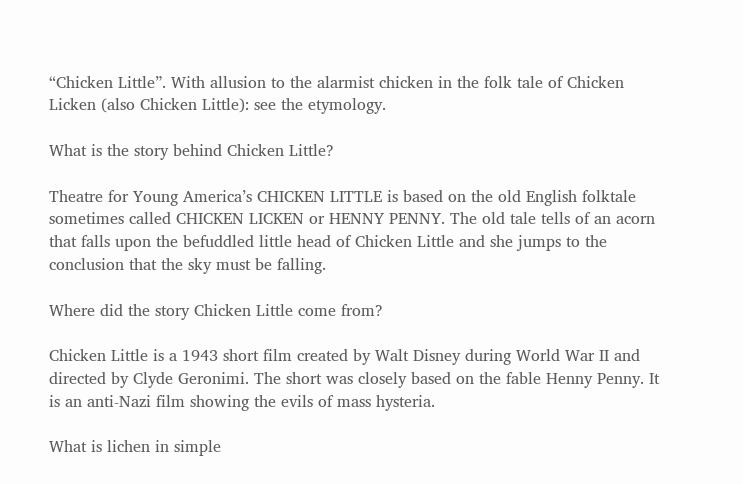“Chicken Little”. With allusion to the alarmist chicken in the folk tale of Chicken Licken (also Chicken Little): see the etymology.

What is the story behind Chicken Little?

Theatre for Young America’s CHICKEN LITTLE is based on the old English folktale sometimes called CHICKEN LICKEN or HENNY PENNY. The old tale tells of an acorn that falls upon the befuddled little head of Chicken Little and she jumps to the conclusion that the sky must be falling.

Where did the story Chicken Little come from?

Chicken Little is a 1943 short film created by Walt Disney during World War II and directed by Clyde Geronimi. The short was closely based on the fable Henny Penny. It is an anti-Nazi film showing the evils of mass hysteria.

What is lichen in simple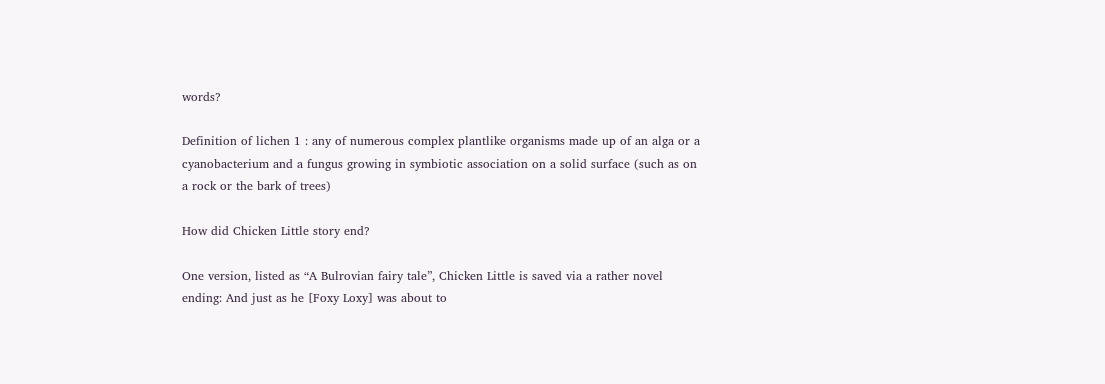words?

Definition of lichen 1 : any of numerous complex plantlike organisms made up of an alga or a cyanobacterium and a fungus growing in symbiotic association on a solid surface (such as on a rock or the bark of trees)

How did Chicken Little story end?

One version, listed as “A Bulrovian fairy tale”, Chicken Little is saved via a rather novel ending: And just as he [Foxy Loxy] was about to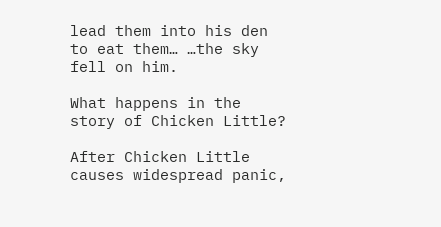lead them into his den to eat them… …the sky fell on him.

What happens in the story of Chicken Little?

After Chicken Little causes widespread panic,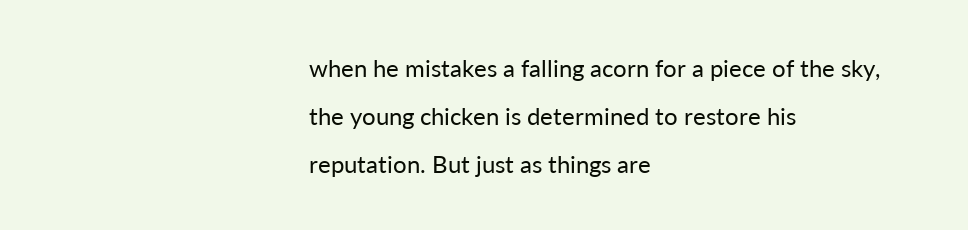when he mistakes a falling acorn for a piece of the sky, the young chicken is determined to restore his reputation. But just as things are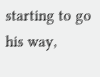starting to go his way,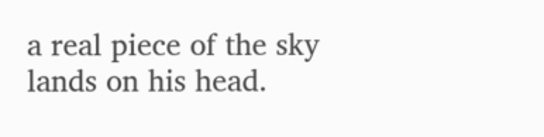a real piece of the sky lands on his head.